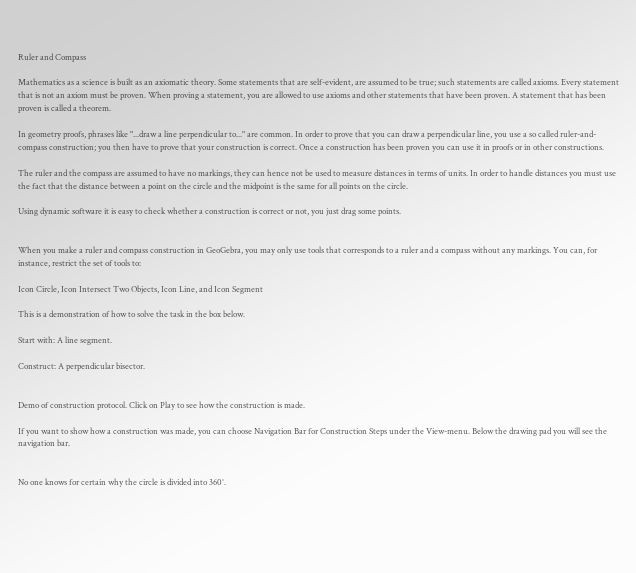Ruler and Compass

Mathematics as a science is built as an axiomatic theory. Some statements that are self-evident, are assumed to be true; such statements are called axioms. Every statement that is not an axiom must be proven. When proving a statement, you are allowed to use axioms and other statements that have been proven. A statement that has been proven is called a theorem.

In geometry proofs, phrases like "...draw a line perpendicular to..." are common. In order to prove that you can draw a perpendicular line, you use a so called ruler-and-compass construction; you then have to prove that your construction is correct. Once a construction has been proven you can use it in proofs or in other constructions.

The ruler and the compass are assumed to have no markings, they can hence not be used to measure distances in terms of units. In order to handle distances you must use the fact that the distance between a point on the circle and the midpoint is the same for all points on the circle.

Using dynamic software it is easy to check whether a construction is correct or not, you just drag some points.


When you make a ruler and compass construction in GeoGebra, you may only use tools that corresponds to a ruler and a compass without any markings. You can, for instance, restrict the set of tools to:

Icon Circle, Icon Intersect Two Objects, Icon Line, and Icon Segment

This is a demonstration of how to solve the task in the box below.

Start with: A line segment.

Construct: A perpendicular bisector.


Demo of construction protocol. Click on Play to see how the construction is made.

If you want to show how a construction was made, you can choose Navigation Bar for Construction Steps under the View-menu. Below the drawing pad you will see the navigation bar.


No one knows for certain why the circle is divided into 360°.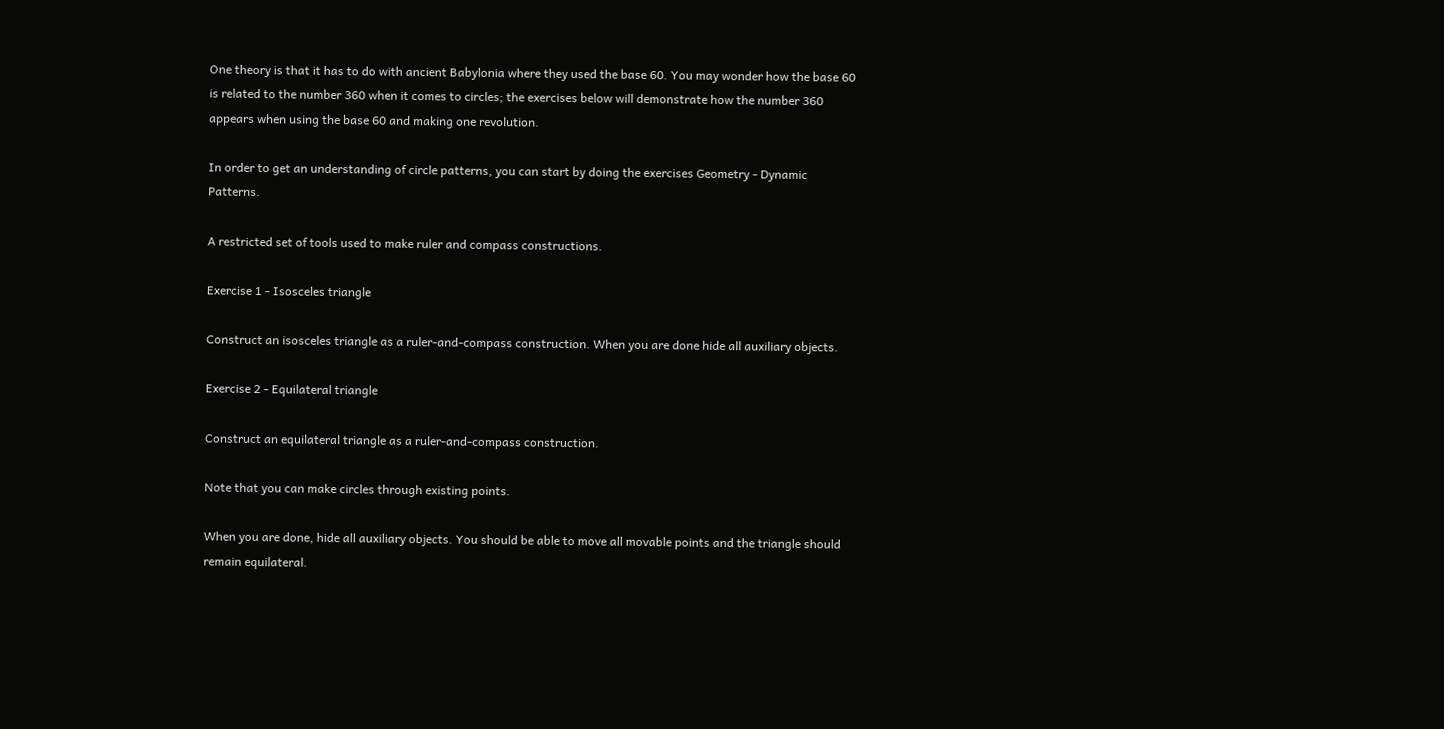One theory is that it has to do with ancient Babylonia where they used the base 60. You may wonder how the base 60 is related to the number 360 when it comes to circles; the exercises below will demonstrate how the number 360 appears when using the base 60 and making one revolution.

In order to get an understanding of circle patterns, you can start by doing the exercises Geometry - Dynamic Patterns.

A restricted set of tools used to make ruler and compass constructions.

Exercise 1 - Isosceles triangle

Construct an isosceles triangle as a ruler-and-compass construction. When you are done hide all auxiliary objects.

Exercise 2 - Equilateral triangle

Construct an equilateral triangle as a ruler-and-compass construction.

Note that you can make circles through existing points.

When you are done, hide all auxiliary objects. You should be able to move all movable points and the triangle should remain equilateral.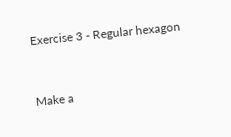Exercise 3 - Regular hexagon


Make a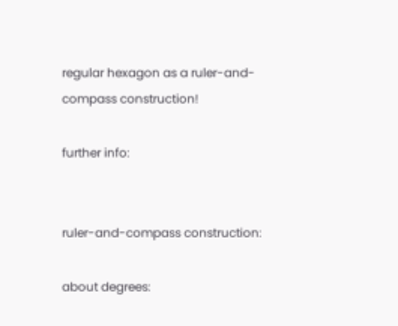regular hexagon as a ruler-and-compass construction!

further info:


ruler-and-compass construction:

about degrees: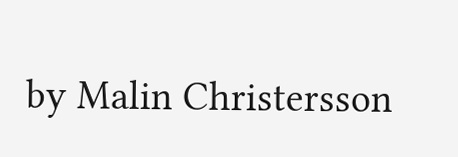by Malin Christersson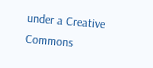under a Creative Commons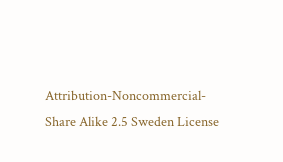Attribution-Noncommercial-Share Alike 2.5 Sweden License